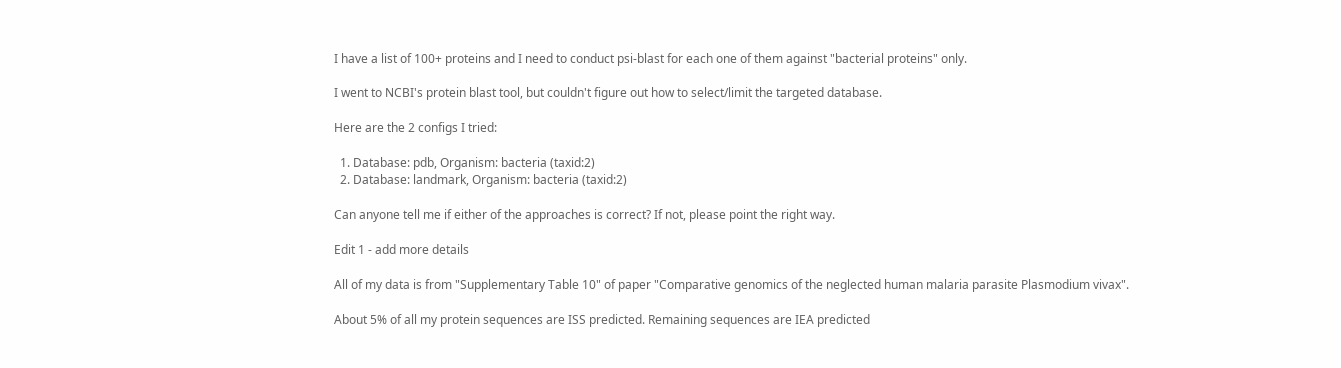I have a list of 100+ proteins and I need to conduct psi-blast for each one of them against "bacterial proteins" only.

I went to NCBI's protein blast tool, but couldn't figure out how to select/limit the targeted database.

Here are the 2 configs I tried:

  1. Database: pdb, Organism: bacteria (taxid:2)
  2. Database: landmark, Organism: bacteria (taxid:2)

Can anyone tell me if either of the approaches is correct? If not, please point the right way.

Edit 1 - add more details

All of my data is from "Supplementary Table 10" of paper "Comparative genomics of the neglected human malaria parasite Plasmodium vivax".

About 5% of all my protein sequences are ISS predicted. Remaining sequences are IEA predicted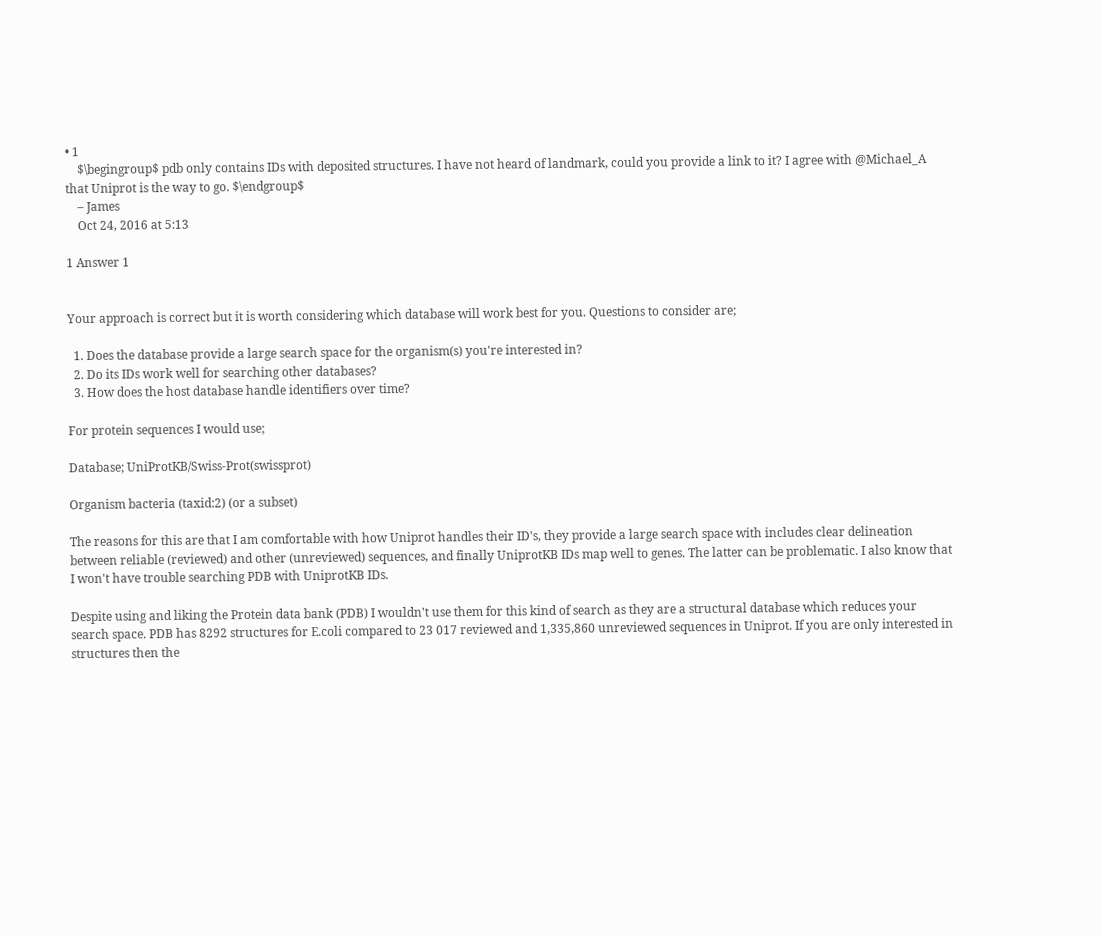• 1
    $\begingroup$ pdb only contains IDs with deposited structures. I have not heard of landmark, could you provide a link to it? I agree with @Michael_A that Uniprot is the way to go. $\endgroup$
    – James
    Oct 24, 2016 at 5:13

1 Answer 1


Your approach is correct but it is worth considering which database will work best for you. Questions to consider are;

  1. Does the database provide a large search space for the organism(s) you're interested in?
  2. Do its IDs work well for searching other databases?
  3. How does the host database handle identifiers over time?

For protein sequences I would use;

Database; UniProtKB/Swiss-Prot(swissprot)

Organism bacteria (taxid:2) (or a subset)

The reasons for this are that I am comfortable with how Uniprot handles their ID's, they provide a large search space with includes clear delineation between reliable (reviewed) and other (unreviewed) sequences, and finally UniprotKB IDs map well to genes. The latter can be problematic. I also know that I won't have trouble searching PDB with UniprotKB IDs.

Despite using and liking the Protein data bank (PDB) I wouldn't use them for this kind of search as they are a structural database which reduces your search space. PDB has 8292 structures for E.coli compared to 23 017 reviewed and 1,335,860 unreviewed sequences in Uniprot. If you are only interested in structures then the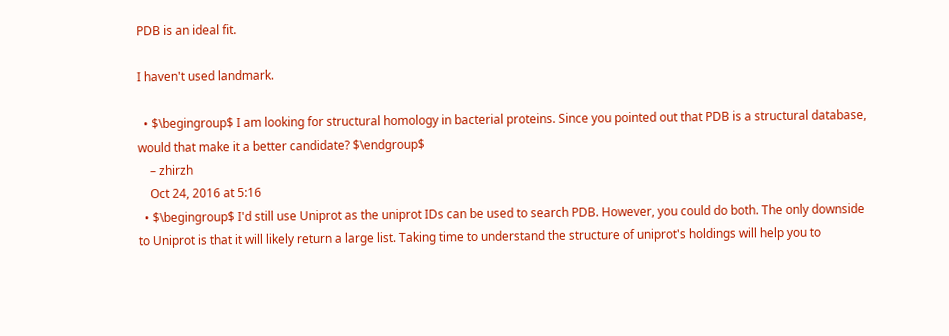PDB is an ideal fit.

I haven't used landmark.

  • $\begingroup$ I am looking for structural homology in bacterial proteins. Since you pointed out that PDB is a structural database, would that make it a better candidate? $\endgroup$
    – zhirzh
    Oct 24, 2016 at 5:16
  • $\begingroup$ I'd still use Uniprot as the uniprot IDs can be used to search PDB. However, you could do both. The only downside to Uniprot is that it will likely return a large list. Taking time to understand the structure of uniprot's holdings will help you to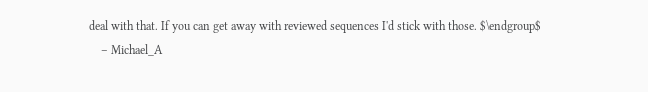deal with that. If you can get away with reviewed sequences I'd stick with those. $\endgroup$
    – Michael_A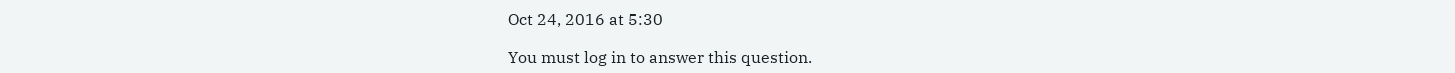Oct 24, 2016 at 5:30

You must log in to answer this question.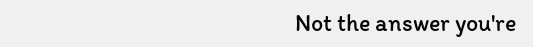Not the answer you're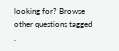looking for? Browse other questions tagged .